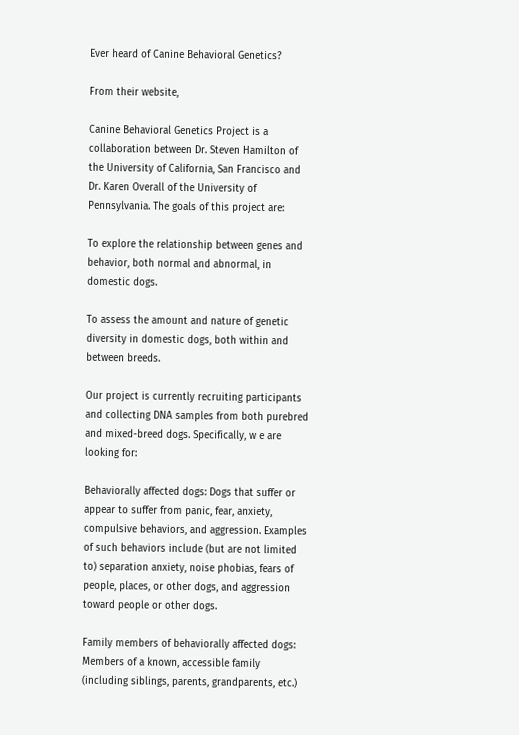Ever heard of Canine Behavioral Genetics?

From their website,

Canine Behavioral Genetics Project is a collaboration between Dr. Steven Hamilton of the University of California, San Francisco and Dr. Karen Overall of the University of Pennsylvania. The goals of this project are:

To explore the relationship between genes and behavior, both normal and abnormal, in domestic dogs.

To assess the amount and nature of genetic diversity in domestic dogs, both within and between breeds.

Our project is currently recruiting participants and collecting DNA samples from both purebred and mixed-breed dogs. Specifically, w e are looking for:

Behaviorally affected dogs: Dogs that suffer or appear to suffer from panic, fear, anxiety, compulsive behaviors, and aggression. Examples of such behaviors include (but are not limited to) separation anxiety, noise phobias, fears of people, places, or other dogs, and aggression toward people or other dogs.

Family members of behaviorally affected dogs: Members of a known, accessible family (including siblings, parents, grandparents, etc.)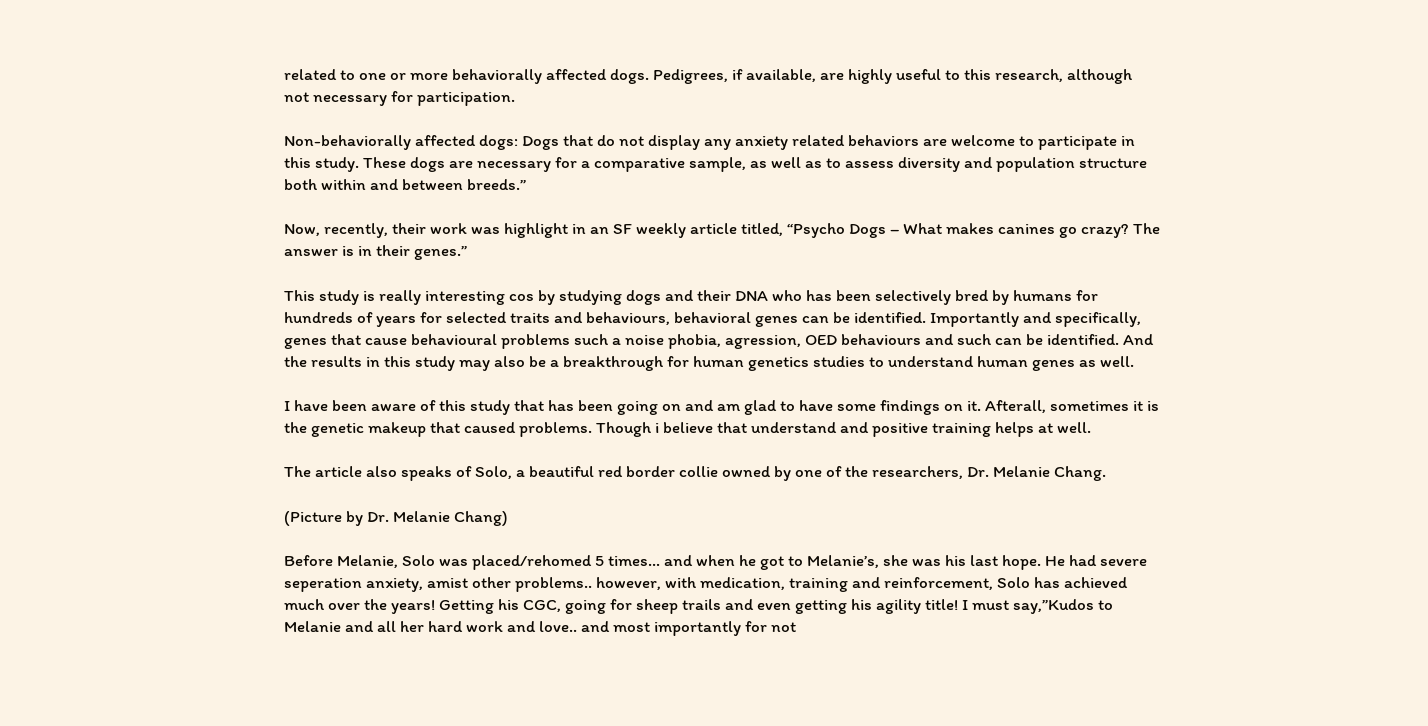related to one or more behaviorally affected dogs. Pedigrees, if available, are highly useful to this research, although not necessary for participation.

Non-behaviorally affected dogs: Dogs that do not display any anxiety related behaviors are welcome to participate in this study. These dogs are necessary for a comparative sample, as well as to assess diversity and population structure both within and between breeds.”

Now, recently, their work was highlight in an SF weekly article titled, “Psycho Dogs – What makes canines go crazy? The answer is in their genes.”

This study is really interesting cos by studying dogs and their DNA who has been selectively bred by humans for hundreds of years for selected traits and behaviours, behavioral genes can be identified. Importantly and specifically, genes that cause behavioural problems such a noise phobia, agression, OED behaviours and such can be identified. And the results in this study may also be a breakthrough for human genetics studies to understand human genes as well.

I have been aware of this study that has been going on and am glad to have some findings on it. Afterall, sometimes it is the genetic makeup that caused problems. Though i believe that understand and positive training helps at well.

The article also speaks of Solo, a beautiful red border collie owned by one of the researchers, Dr. Melanie Chang.

(Picture by Dr. Melanie Chang)

Before Melanie, Solo was placed/rehomed 5 times… and when he got to Melanie’s, she was his last hope. He had severe seperation anxiety, amist other problems.. however, with medication, training and reinforcement, Solo has achieved much over the years! Getting his CGC, going for sheep trails and even getting his agility title! I must say,”Kudos to Melanie and all her hard work and love.. and most importantly for not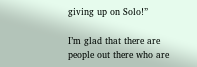giving up on Solo!”

I’m glad that there are people out there who are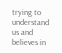trying to understand us and believes in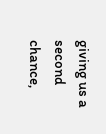giving us a second chance,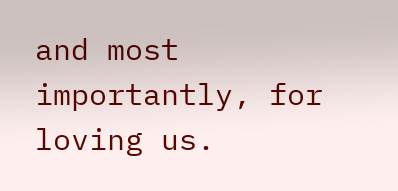and most importantly, for loving us.